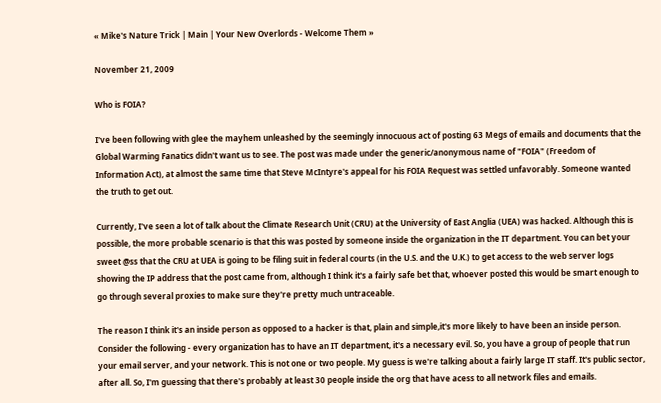« Mike's Nature Trick | Main | Your New Overlords - Welcome Them »

November 21, 2009

Who is FOIA?

I've been following with glee the mayhem unleashed by the seemingly innocuous act of posting 63 Megs of emails and documents that the Global Warming Fanatics didn't want us to see. The post was made under the generic/anonymous name of "FOIA" (Freedom of Information Act), at almost the same time that Steve McIntyre's appeal for his FOIA Request was settled unfavorably. Someone wanted the truth to get out.

Currently, I've seen a lot of talk about the Climate Research Unit (CRU) at the University of East Anglia (UEA) was hacked. Although this is possible, the more probable scenario is that this was posted by someone inside the organization in the IT department. You can bet your sweet @ss that the CRU at UEA is going to be filing suit in federal courts (in the U.S. and the U.K.) to get access to the web server logs showing the IP address that the post came from, although I think it's a fairly safe bet that, whoever posted this would be smart enough to go through several proxies to make sure they're pretty much untraceable.

The reason I think it's an inside person as opposed to a hacker is that, plain and simple,it's more likely to have been an inside person. Consider the following - every organization has to have an IT department, it's a necessary evil. So, you have a group of people that run your email server, and your network. This is not one or two people. My guess is we're talking about a fairly large IT staff. It's public sector, after all. So, I'm guessing that there's probably at least 30 people inside the org that have acess to all network files and emails.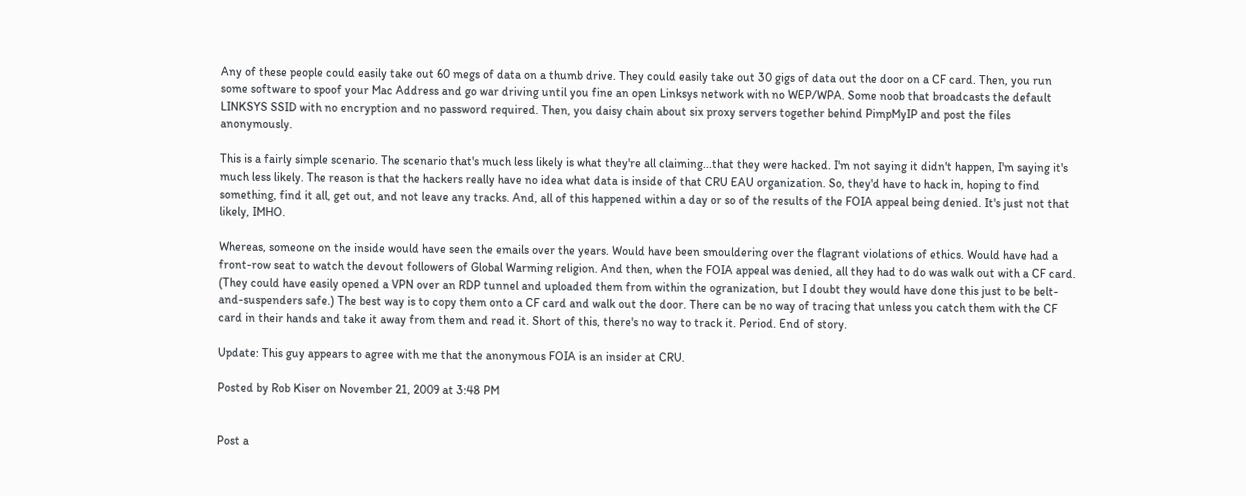Any of these people could easily take out 60 megs of data on a thumb drive. They could easily take out 30 gigs of data out the door on a CF card. Then, you run some software to spoof your Mac Address and go war driving until you fine an open Linksys network with no WEP/WPA. Some noob that broadcasts the default LINKSYS SSID with no encryption and no password required. Then, you daisy chain about six proxy servers together behind PimpMyIP and post the files anonymously.

This is a fairly simple scenario. The scenario that's much less likely is what they're all claiming...that they were hacked. I'm not saying it didn't happen, I'm saying it's much less likely. The reason is that the hackers really have no idea what data is inside of that CRU EAU organization. So, they'd have to hack in, hoping to find something, find it all, get out, and not leave any tracks. And, all of this happened within a day or so of the results of the FOIA appeal being denied. It's just not that likely, IMHO.

Whereas, someone on the inside would have seen the emails over the years. Would have been smouldering over the flagrant violations of ethics. Would have had a front-row seat to watch the devout followers of Global Warming religion. And then, when the FOIA appeal was denied, all they had to do was walk out with a CF card. (They could have easily opened a VPN over an RDP tunnel and uploaded them from within the ogranization, but I doubt they would have done this just to be belt-and-suspenders safe.) The best way is to copy them onto a CF card and walk out the door. There can be no way of tracing that unless you catch them with the CF card in their hands and take it away from them and read it. Short of this, there's no way to track it. Period. End of story.

Update: This guy appears to agree with me that the anonymous FOIA is an insider at CRU.

Posted by Rob Kiser on November 21, 2009 at 3:48 PM


Post a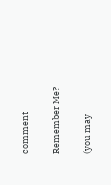comment

Remember Me?

(you may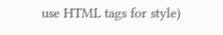use HTML tags for style)